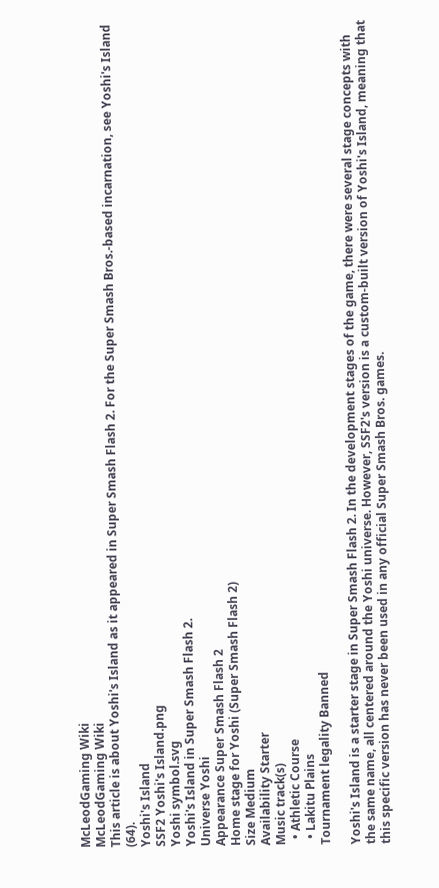McLeodGaming Wiki
McLeodGaming Wiki
This article is about Yoshi's Island as it appeared in Super Smash Flash 2. For the Super Smash Bros.-based incarnation, see Yoshi's Island (64).
Yoshi's Island
SSF2 Yoshi's Island.png
Yoshi symbol.svg
Yoshi's Island in Super Smash Flash 2.
Universe Yoshi
Appearance Super Smash Flash 2
Home stage for Yoshi (Super Smash Flash 2)
Size Medium
Availability Starter
Music track(s)
  • Athletic Course
  • Lakitu Plains
Tournament legality Banned

Yoshi's Island is a starter stage in Super Smash Flash 2. In the development stages of the game, there were several stage concepts with the same name, all centered around the Yoshi universe. However, SSF2's version is a custom-built version of Yoshi's Island, meaning that this specific version has never been used in any official Super Smash Bros. games.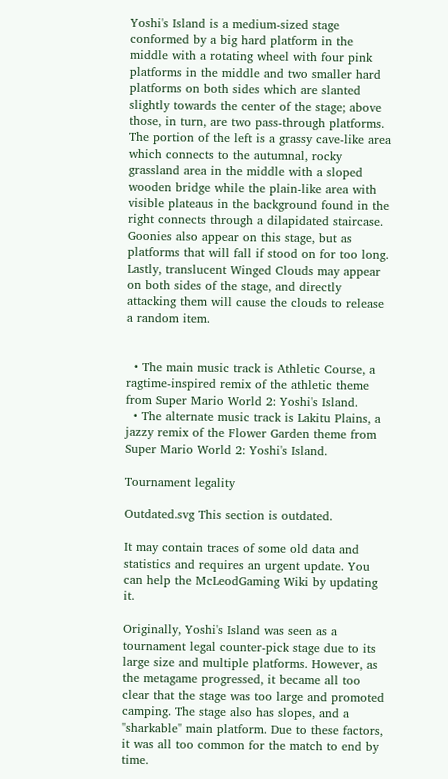Yoshi's Island is a medium-sized stage conformed by a big hard platform in the middle with a rotating wheel with four pink platforms in the middle and two smaller hard platforms on both sides which are slanted slightly towards the center of the stage; above those, in turn, are two pass-through platforms. The portion of the left is a grassy cave-like area which connects to the autumnal, rocky grassland area in the middle with a sloped wooden bridge while the plain-like area with visible plateaus in the background found in the right connects through a dilapidated staircase. Goonies also appear on this stage, but as platforms that will fall if stood on for too long. Lastly, translucent Winged Clouds may appear on both sides of the stage, and directly attacking them will cause the clouds to release a random item.


  • The main music track is Athletic Course, a ragtime-inspired remix of the athletic theme from Super Mario World 2: Yoshi's Island.
  • The alternate music track is Lakitu Plains, a jazzy remix of the Flower Garden theme from Super Mario World 2: Yoshi's Island.

Tournament legality

Outdated.svg This section is outdated.

It may contain traces of some old data and statistics and requires an urgent update. You can help the McLeodGaming Wiki by updating it.

Originally, Yoshi's Island was seen as a tournament legal counter-pick stage due to its large size and multiple platforms. However, as the metagame progressed, it became all too clear that the stage was too large and promoted camping. The stage also has slopes, and a "sharkable" main platform. Due to these factors, it was all too common for the match to end by time.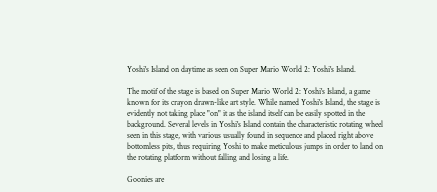Yoshi's Island on daytime as seen on Super Mario World 2: Yoshi's Island.

The motif of the stage is based on Super Mario World 2: Yoshi's Island, a game known for its crayon drawn-like art style. While named Yoshi's Island, the stage is evidently not taking place "on" it as the island itself can be easily spotted in the background. Several levels in Yoshi's Island contain the characteristic rotating wheel seen in this stage, with various usually found in sequence and placed right above bottomless pits, thus requiring Yoshi to make meticulous jumps in order to land on the rotating platform without falling and losing a life.

Goonies are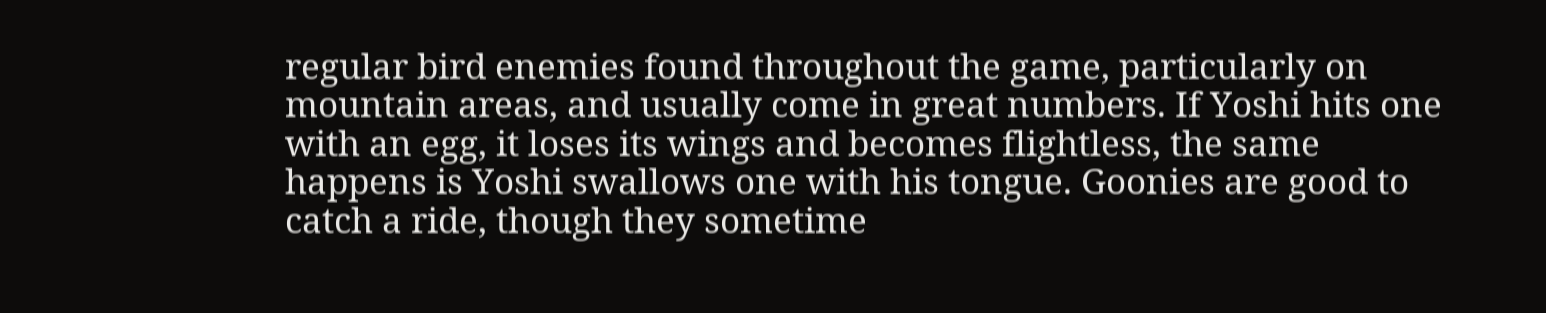regular bird enemies found throughout the game, particularly on mountain areas, and usually come in great numbers. If Yoshi hits one with an egg, it loses its wings and becomes flightless, the same happens is Yoshi swallows one with his tongue. Goonies are good to catch a ride, though they sometime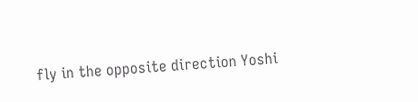fly in the opposite direction Yoshi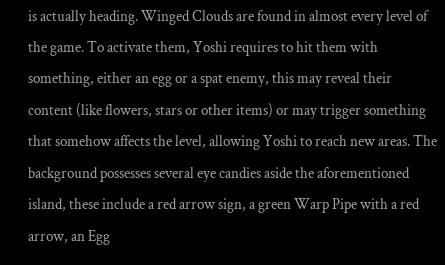is actually heading. Winged Clouds are found in almost every level of the game. To activate them, Yoshi requires to hit them with something, either an egg or a spat enemy, this may reveal their content (like flowers, stars or other items) or may trigger something that somehow affects the level, allowing Yoshi to reach new areas. The background possesses several eye candies aside the aforementioned island, these include a red arrow sign, a green Warp Pipe with a red arrow, an Egg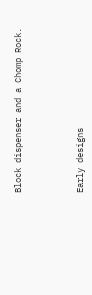Block dispenser and a Chomp Rock.



Early designs